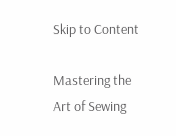Skip to Content

Mastering the Art of Sewing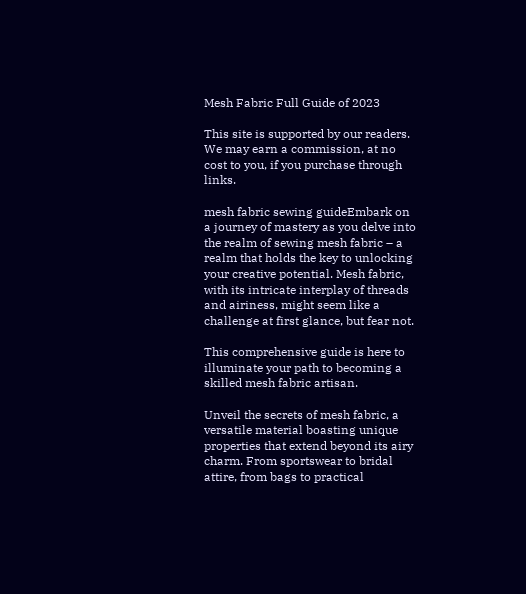Mesh Fabric Full Guide of 2023

This site is supported by our readers. We may earn a commission, at no cost to you, if you purchase through links.

mesh fabric sewing guideEmbark on a journey of mastery as you delve into the realm of sewing mesh fabric – a realm that holds the key to unlocking your creative potential. Mesh fabric, with its intricate interplay of threads and airiness, might seem like a challenge at first glance, but fear not.

This comprehensive guide is here to illuminate your path to becoming a skilled mesh fabric artisan.

Unveil the secrets of mesh fabric, a versatile material boasting unique properties that extend beyond its airy charm. From sportswear to bridal attire, from bags to practical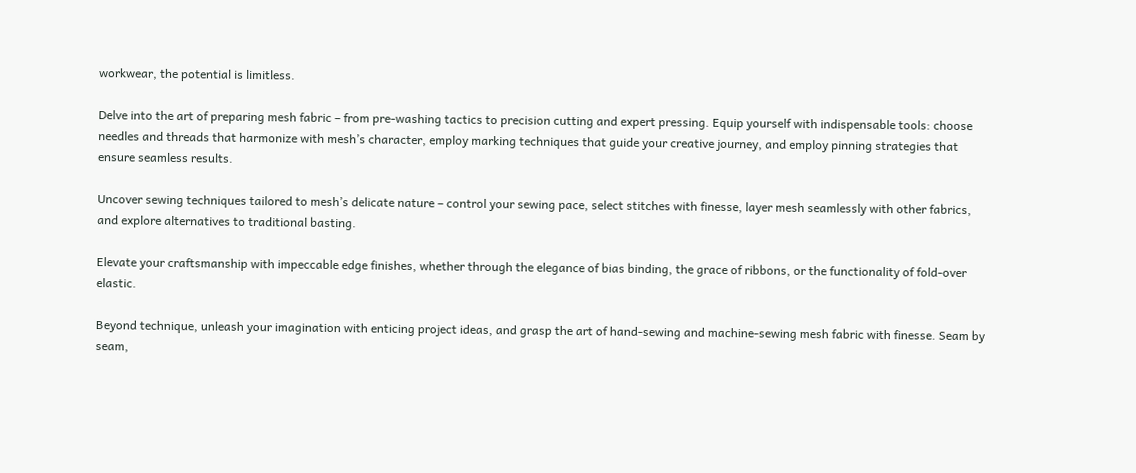workwear, the potential is limitless.

Delve into the art of preparing mesh fabric – from pre-washing tactics to precision cutting and expert pressing. Equip yourself with indispensable tools: choose needles and threads that harmonize with mesh’s character, employ marking techniques that guide your creative journey, and employ pinning strategies that ensure seamless results.

Uncover sewing techniques tailored to mesh’s delicate nature – control your sewing pace, select stitches with finesse, layer mesh seamlessly with other fabrics, and explore alternatives to traditional basting.

Elevate your craftsmanship with impeccable edge finishes, whether through the elegance of bias binding, the grace of ribbons, or the functionality of fold-over elastic.

Beyond technique, unleash your imagination with enticing project ideas, and grasp the art of hand-sewing and machine-sewing mesh fabric with finesse. Seam by seam,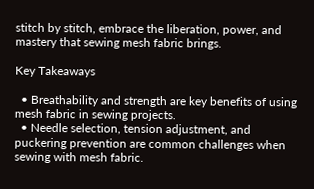stitch by stitch, embrace the liberation, power, and mastery that sewing mesh fabric brings.

Key Takeaways

  • Breathability and strength are key benefits of using mesh fabric in sewing projects.
  • Needle selection, tension adjustment, and puckering prevention are common challenges when sewing with mesh fabric.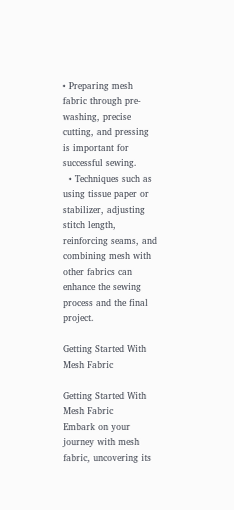• Preparing mesh fabric through pre-washing, precise cutting, and pressing is important for successful sewing.
  • Techniques such as using tissue paper or stabilizer, adjusting stitch length, reinforcing seams, and combining mesh with other fabrics can enhance the sewing process and the final project.

Getting Started With Mesh Fabric

Getting Started With Mesh Fabric
Embark on your journey with mesh fabric, uncovering its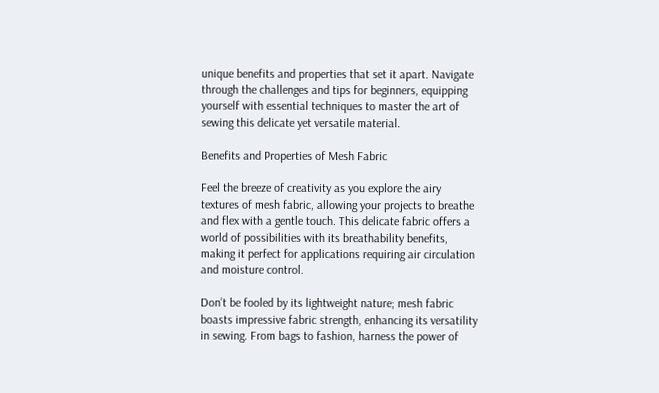unique benefits and properties that set it apart. Navigate through the challenges and tips for beginners, equipping yourself with essential techniques to master the art of sewing this delicate yet versatile material.

Benefits and Properties of Mesh Fabric

Feel the breeze of creativity as you explore the airy textures of mesh fabric, allowing your projects to breathe and flex with a gentle touch. This delicate fabric offers a world of possibilities with its breathability benefits, making it perfect for applications requiring air circulation and moisture control.

Don’t be fooled by its lightweight nature; mesh fabric boasts impressive fabric strength, enhancing its versatility in sewing. From bags to fashion, harness the power of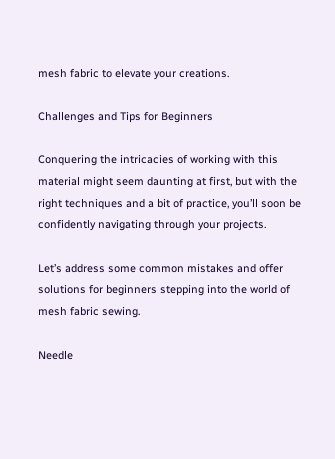mesh fabric to elevate your creations.

Challenges and Tips for Beginners

Conquering the intricacies of working with this material might seem daunting at first, but with the right techniques and a bit of practice, you’ll soon be confidently navigating through your projects.

Let’s address some common mistakes and offer solutions for beginners stepping into the world of mesh fabric sewing.

Needle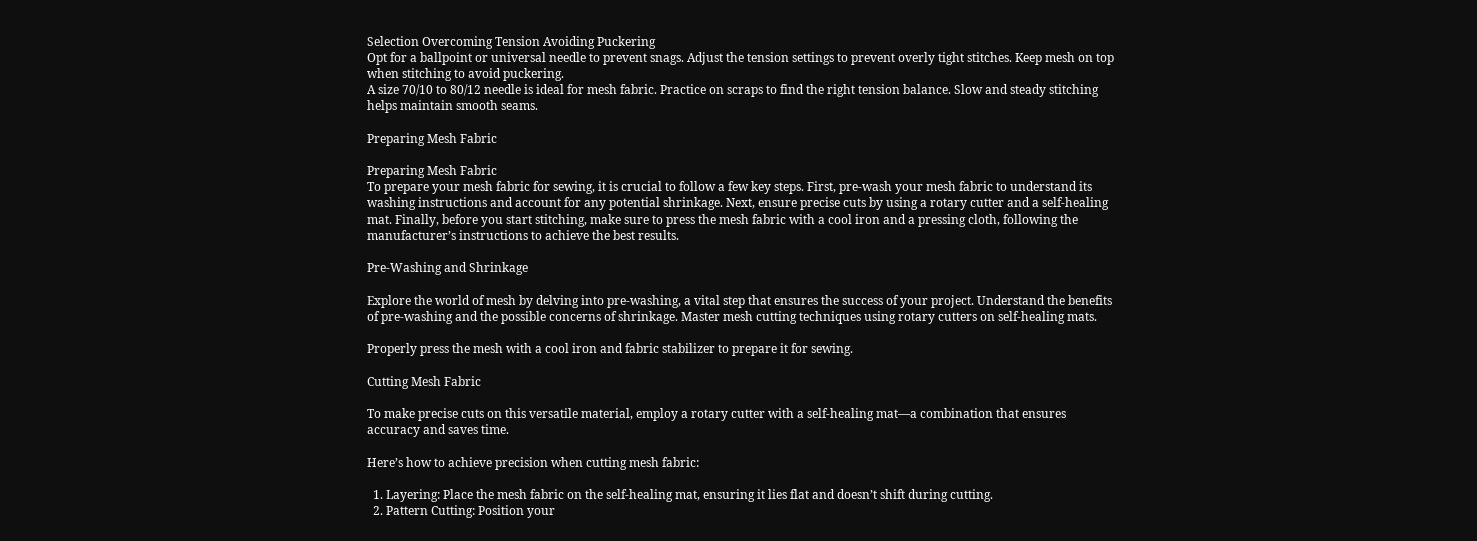Selection Overcoming Tension Avoiding Puckering
Opt for a ballpoint or universal needle to prevent snags. Adjust the tension settings to prevent overly tight stitches. Keep mesh on top when stitching to avoid puckering.
A size 70/10 to 80/12 needle is ideal for mesh fabric. Practice on scraps to find the right tension balance. Slow and steady stitching helps maintain smooth seams.

Preparing Mesh Fabric

Preparing Mesh Fabric
To prepare your mesh fabric for sewing, it is crucial to follow a few key steps. First, pre-wash your mesh fabric to understand its washing instructions and account for any potential shrinkage. Next, ensure precise cuts by using a rotary cutter and a self-healing mat. Finally, before you start stitching, make sure to press the mesh fabric with a cool iron and a pressing cloth, following the manufacturer’s instructions to achieve the best results.

Pre-Washing and Shrinkage

Explore the world of mesh by delving into pre-washing, a vital step that ensures the success of your project. Understand the benefits of pre-washing and the possible concerns of shrinkage. Master mesh cutting techniques using rotary cutters on self-healing mats.

Properly press the mesh with a cool iron and fabric stabilizer to prepare it for sewing.

Cutting Mesh Fabric

To make precise cuts on this versatile material, employ a rotary cutter with a self-healing mat—a combination that ensures accuracy and saves time.

Here’s how to achieve precision when cutting mesh fabric:

  1. Layering: Place the mesh fabric on the self-healing mat, ensuring it lies flat and doesn’t shift during cutting.
  2. Pattern Cutting: Position your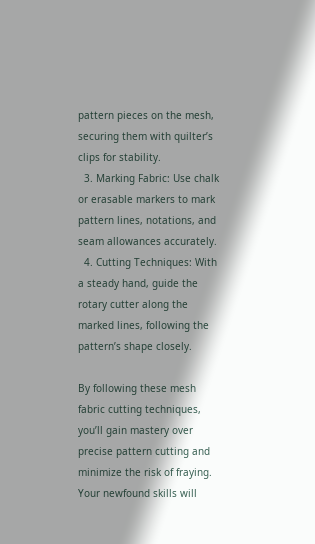pattern pieces on the mesh, securing them with quilter’s clips for stability.
  3. Marking Fabric: Use chalk or erasable markers to mark pattern lines, notations, and seam allowances accurately.
  4. Cutting Techniques: With a steady hand, guide the rotary cutter along the marked lines, following the pattern’s shape closely.

By following these mesh fabric cutting techniques, you’ll gain mastery over precise pattern cutting and minimize the risk of fraying. Your newfound skills will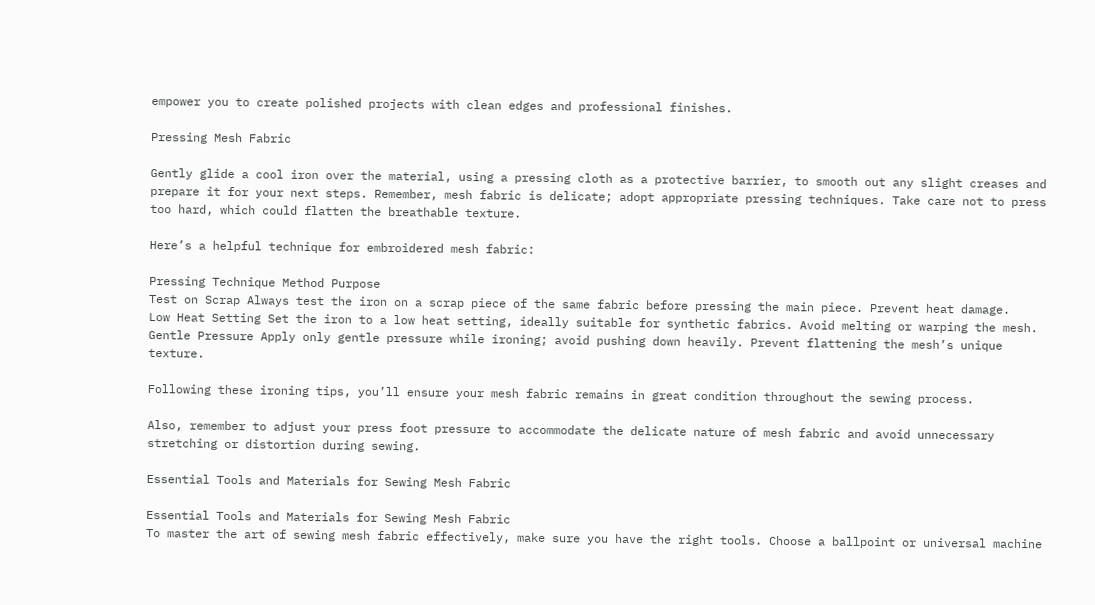empower you to create polished projects with clean edges and professional finishes.

Pressing Mesh Fabric

Gently glide a cool iron over the material, using a pressing cloth as a protective barrier, to smooth out any slight creases and prepare it for your next steps. Remember, mesh fabric is delicate; adopt appropriate pressing techniques. Take care not to press too hard, which could flatten the breathable texture.

Here’s a helpful technique for embroidered mesh fabric:

Pressing Technique Method Purpose
Test on Scrap Always test the iron on a scrap piece of the same fabric before pressing the main piece. Prevent heat damage.
Low Heat Setting Set the iron to a low heat setting, ideally suitable for synthetic fabrics. Avoid melting or warping the mesh.
Gentle Pressure Apply only gentle pressure while ironing; avoid pushing down heavily. Prevent flattening the mesh’s unique texture.

Following these ironing tips, you’ll ensure your mesh fabric remains in great condition throughout the sewing process.

Also, remember to adjust your press foot pressure to accommodate the delicate nature of mesh fabric and avoid unnecessary stretching or distortion during sewing.

Essential Tools and Materials for Sewing Mesh Fabric

Essential Tools and Materials for Sewing Mesh Fabric
To master the art of sewing mesh fabric effectively, make sure you have the right tools. Choose a ballpoint or universal machine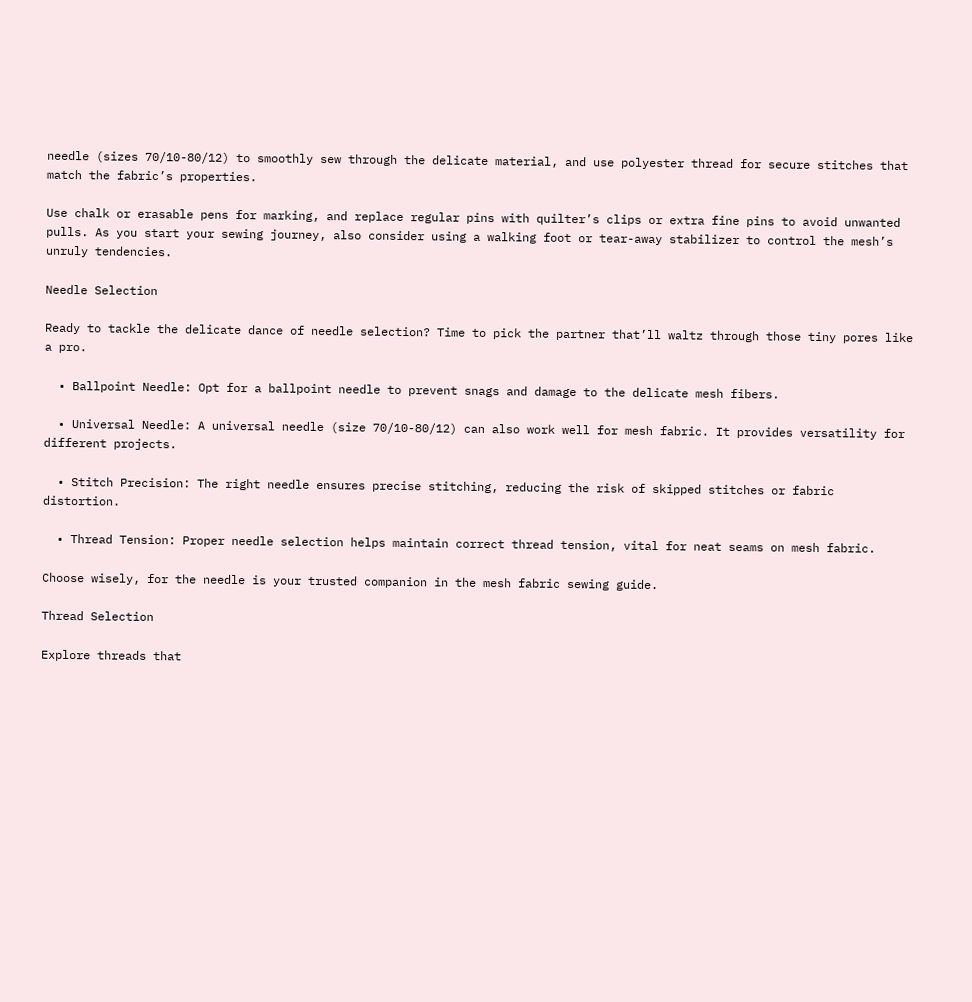needle (sizes 70/10-80/12) to smoothly sew through the delicate material, and use polyester thread for secure stitches that match the fabric’s properties.

Use chalk or erasable pens for marking, and replace regular pins with quilter’s clips or extra fine pins to avoid unwanted pulls. As you start your sewing journey, also consider using a walking foot or tear-away stabilizer to control the mesh’s unruly tendencies.

Needle Selection

Ready to tackle the delicate dance of needle selection? Time to pick the partner that’ll waltz through those tiny pores like a pro.

  • Ballpoint Needle: Opt for a ballpoint needle to prevent snags and damage to the delicate mesh fibers.

  • Universal Needle: A universal needle (size 70/10-80/12) can also work well for mesh fabric. It provides versatility for different projects.

  • Stitch Precision: The right needle ensures precise stitching, reducing the risk of skipped stitches or fabric distortion.

  • Thread Tension: Proper needle selection helps maintain correct thread tension, vital for neat seams on mesh fabric.

Choose wisely, for the needle is your trusted companion in the mesh fabric sewing guide.

Thread Selection

Explore threads that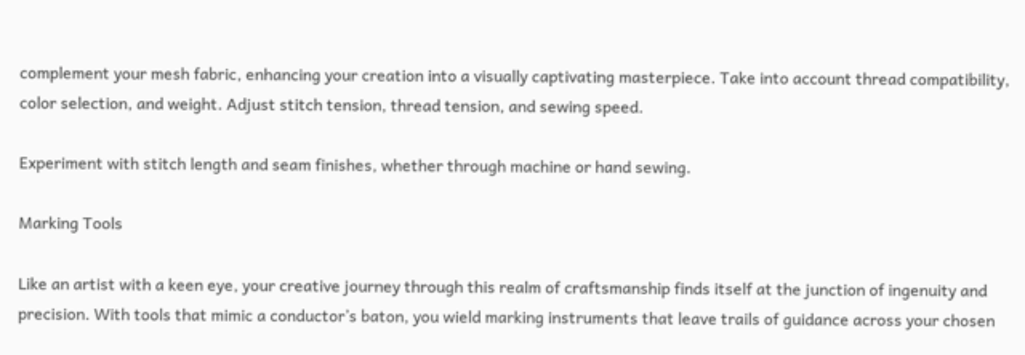complement your mesh fabric, enhancing your creation into a visually captivating masterpiece. Take into account thread compatibility, color selection, and weight. Adjust stitch tension, thread tension, and sewing speed.

Experiment with stitch length and seam finishes, whether through machine or hand sewing.

Marking Tools

Like an artist with a keen eye, your creative journey through this realm of craftsmanship finds itself at the junction of ingenuity and precision. With tools that mimic a conductor’s baton, you wield marking instruments that leave trails of guidance across your chosen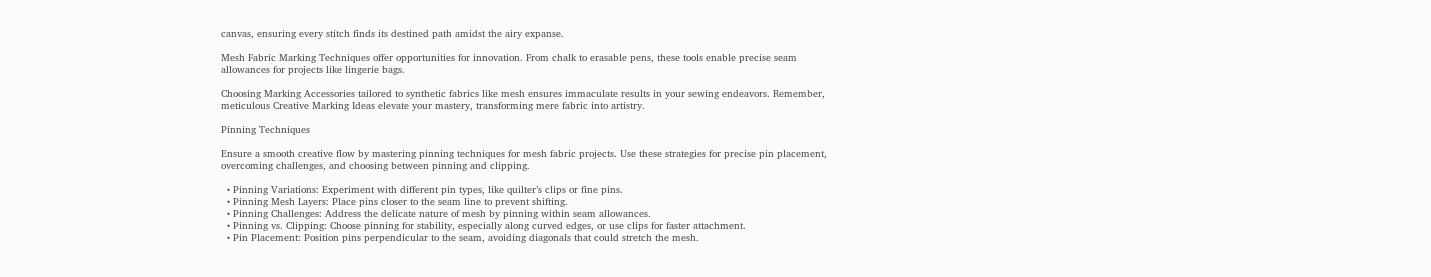canvas, ensuring every stitch finds its destined path amidst the airy expanse.

Mesh Fabric Marking Techniques offer opportunities for innovation. From chalk to erasable pens, these tools enable precise seam allowances for projects like lingerie bags.

Choosing Marking Accessories tailored to synthetic fabrics like mesh ensures immaculate results in your sewing endeavors. Remember, meticulous Creative Marking Ideas elevate your mastery, transforming mere fabric into artistry.

Pinning Techniques

Ensure a smooth creative flow by mastering pinning techniques for mesh fabric projects. Use these strategies for precise pin placement, overcoming challenges, and choosing between pinning and clipping.

  • Pinning Variations: Experiment with different pin types, like quilter’s clips or fine pins.
  • Pinning Mesh Layers: Place pins closer to the seam line to prevent shifting.
  • Pinning Challenges: Address the delicate nature of mesh by pinning within seam allowances.
  • Pinning vs. Clipping: Choose pinning for stability, especially along curved edges, or use clips for faster attachment.
  • Pin Placement: Position pins perpendicular to the seam, avoiding diagonals that could stretch the mesh.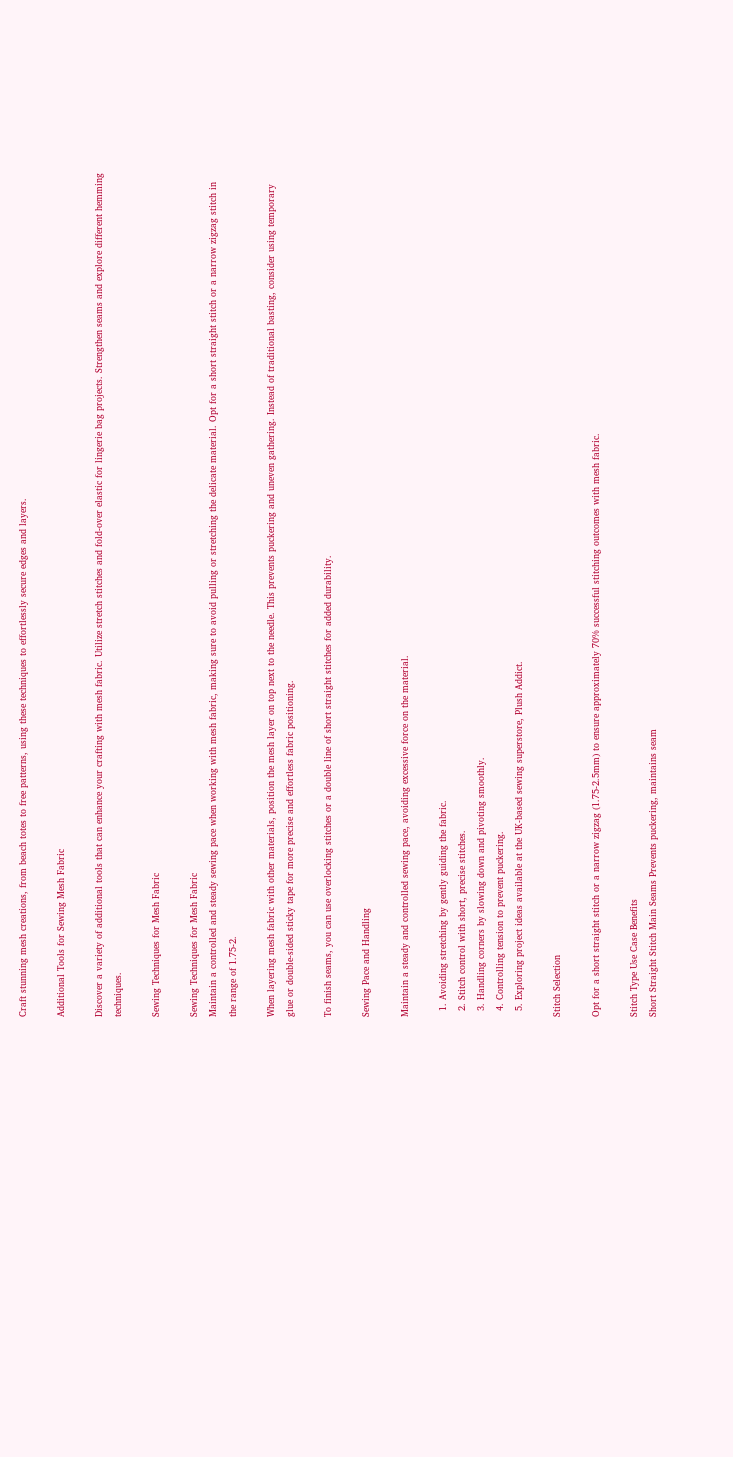Craft stunning mesh creations, from beach totes to free patterns, using these techniques to effortlessly secure edges and layers.

Additional Tools for Sewing Mesh Fabric

Discover a variety of additional tools that can enhance your crafting with mesh fabric. Utilize stretch stitches and fold-over elastic for lingerie bag projects. Strengthen seams and explore different hemming techniques.

Sewing Techniques for Mesh Fabric

Sewing Techniques for Mesh Fabric
Maintain a controlled and steady sewing pace when working with mesh fabric, making sure to avoid pulling or stretching the delicate material. Opt for a short straight stitch or a narrow zigzag stitch in the range of 1.75-2.

When layering mesh fabric with other materials, position the mesh layer on top next to the needle. This prevents puckering and uneven gathering. Instead of traditional basting, consider using temporary glue or double-sided sticky tape for more precise and effortless fabric positioning.

To finish seams, you can use overlocking stitches or a double line of short straight stitches for added durability.

Sewing Pace and Handling

Maintain a steady and controlled sewing pace, avoiding excessive force on the material.

  1. Avoiding stretching by gently guiding the fabric.
  2. Stitch control with short, precise stitches.
  3. Handling corners by slowing down and pivoting smoothly.
  4. Controlling tension to prevent puckering.
  5. Exploring project ideas available at the UK-based sewing superstore, Plush Addict.

Stitch Selection

Opt for a short straight stitch or a narrow zigzag (1.75-2.5mm) to ensure approximately 70% successful stitching outcomes with mesh fabric.

Stitch Type Use Case Benefits
Short Straight Stitch Main Seams Prevents puckering, maintains seam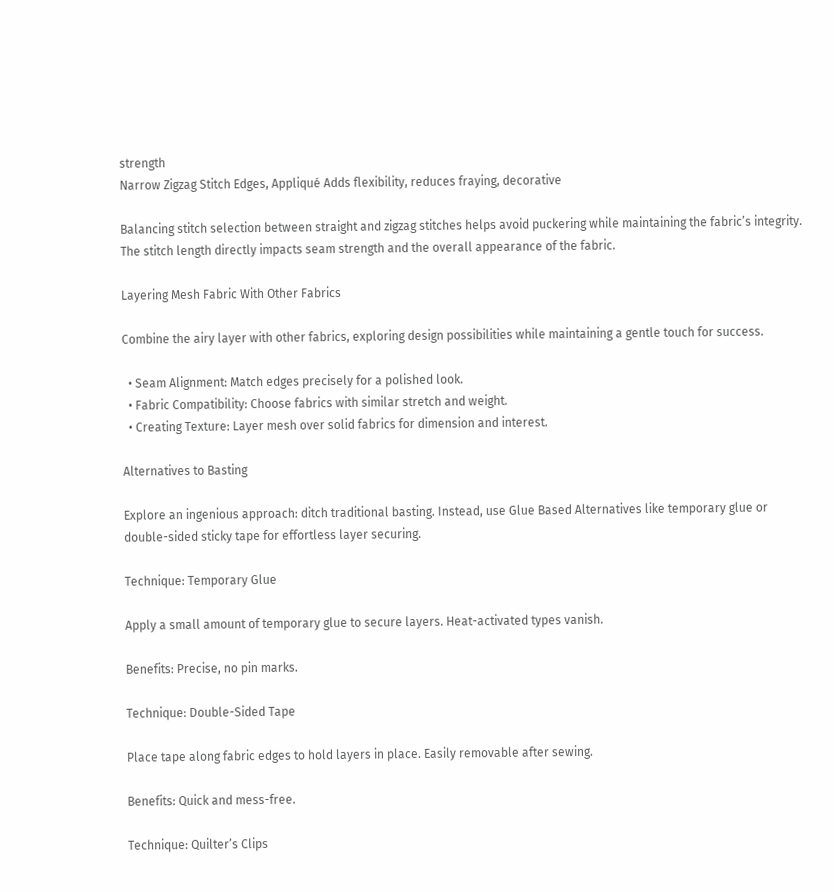strength
Narrow Zigzag Stitch Edges, Appliqué Adds flexibility, reduces fraying, decorative

Balancing stitch selection between straight and zigzag stitches helps avoid puckering while maintaining the fabric’s integrity. The stitch length directly impacts seam strength and the overall appearance of the fabric.

Layering Mesh Fabric With Other Fabrics

Combine the airy layer with other fabrics, exploring design possibilities while maintaining a gentle touch for success.

  • Seam Alignment: Match edges precisely for a polished look.
  • Fabric Compatibility: Choose fabrics with similar stretch and weight.
  • Creating Texture: Layer mesh over solid fabrics for dimension and interest.

Alternatives to Basting

Explore an ingenious approach: ditch traditional basting. Instead, use Glue Based Alternatives like temporary glue or double-sided sticky tape for effortless layer securing.

Technique: Temporary Glue

Apply a small amount of temporary glue to secure layers. Heat-activated types vanish.

Benefits: Precise, no pin marks.

Technique: Double-Sided Tape

Place tape along fabric edges to hold layers in place. Easily removable after sewing.

Benefits: Quick and mess-free.

Technique: Quilter’s Clips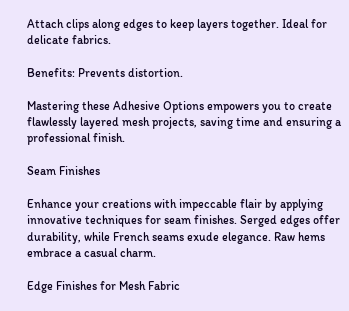Attach clips along edges to keep layers together. Ideal for delicate fabrics.

Benefits: Prevents distortion.

Mastering these Adhesive Options empowers you to create flawlessly layered mesh projects, saving time and ensuring a professional finish.

Seam Finishes

Enhance your creations with impeccable flair by applying innovative techniques for seam finishes. Serged edges offer durability, while French seams exude elegance. Raw hems embrace a casual charm.

Edge Finishes for Mesh Fabric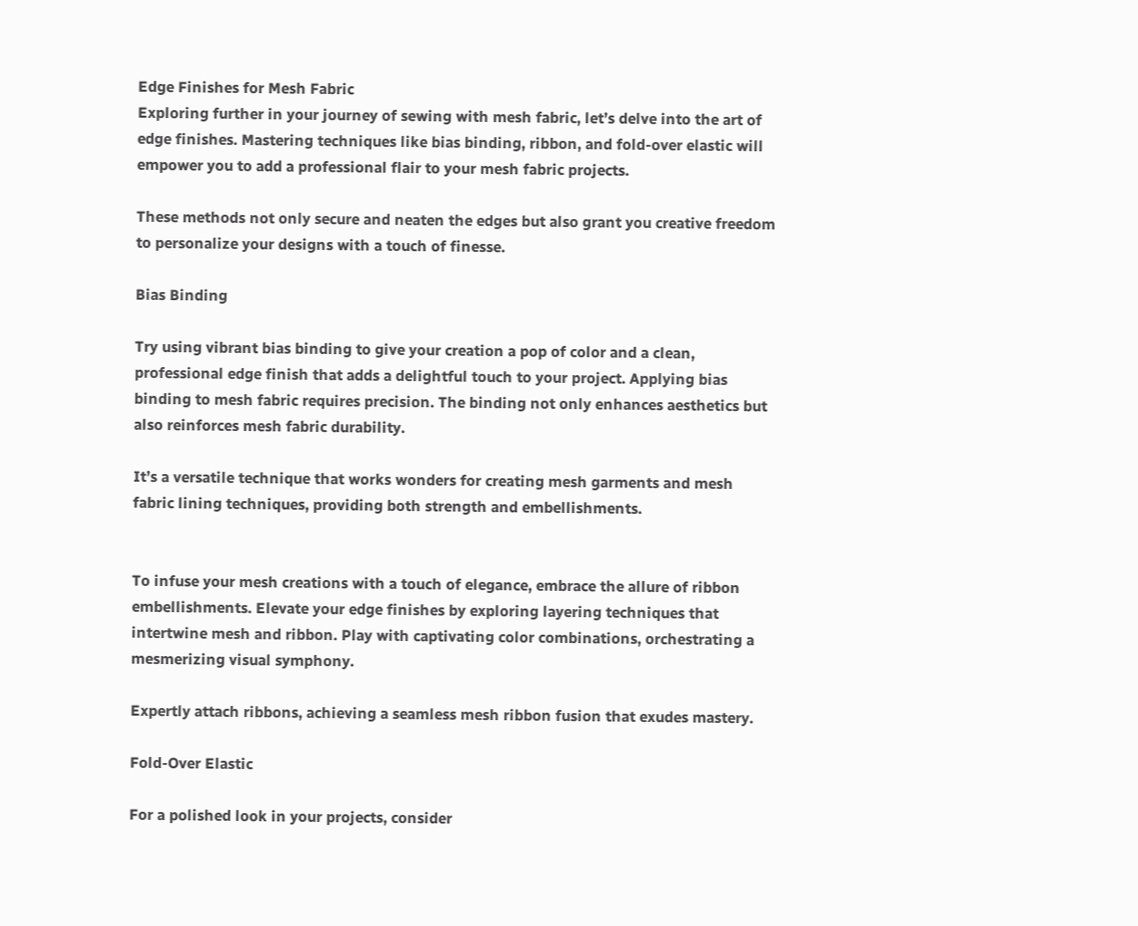Edge Finishes for Mesh Fabric
Exploring further in your journey of sewing with mesh fabric, let’s delve into the art of edge finishes. Mastering techniques like bias binding, ribbon, and fold-over elastic will empower you to add a professional flair to your mesh fabric projects.

These methods not only secure and neaten the edges but also grant you creative freedom to personalize your designs with a touch of finesse.

Bias Binding

Try using vibrant bias binding to give your creation a pop of color and a clean, professional edge finish that adds a delightful touch to your project. Applying bias binding to mesh fabric requires precision. The binding not only enhances aesthetics but also reinforces mesh fabric durability.

It’s a versatile technique that works wonders for creating mesh garments and mesh fabric lining techniques, providing both strength and embellishments.


To infuse your mesh creations with a touch of elegance, embrace the allure of ribbon embellishments. Elevate your edge finishes by exploring layering techniques that intertwine mesh and ribbon. Play with captivating color combinations, orchestrating a mesmerizing visual symphony.

Expertly attach ribbons, achieving a seamless mesh ribbon fusion that exudes mastery.

Fold-Over Elastic

For a polished look in your projects, consider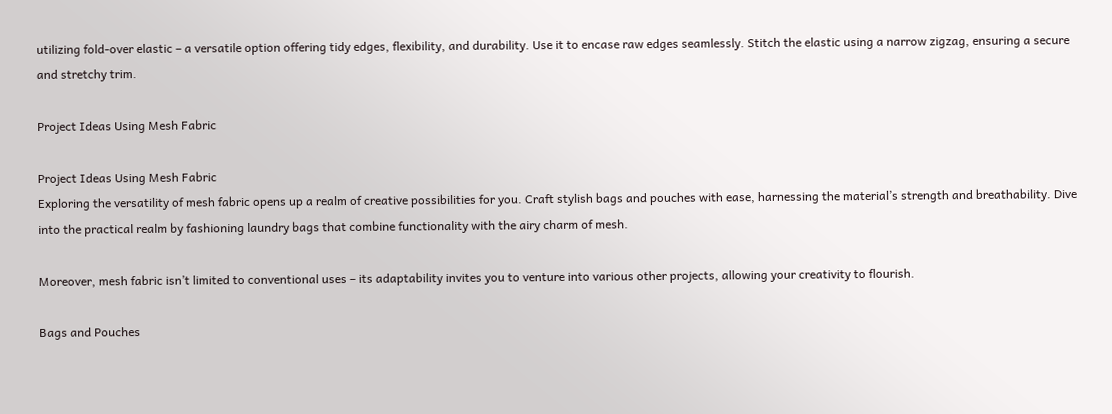utilizing fold-over elastic – a versatile option offering tidy edges, flexibility, and durability. Use it to encase raw edges seamlessly. Stitch the elastic using a narrow zigzag, ensuring a secure and stretchy trim.

Project Ideas Using Mesh Fabric

Project Ideas Using Mesh Fabric
Exploring the versatility of mesh fabric opens up a realm of creative possibilities for you. Craft stylish bags and pouches with ease, harnessing the material’s strength and breathability. Dive into the practical realm by fashioning laundry bags that combine functionality with the airy charm of mesh.

Moreover, mesh fabric isn’t limited to conventional uses – its adaptability invites you to venture into various other projects, allowing your creativity to flourish.

Bags and Pouches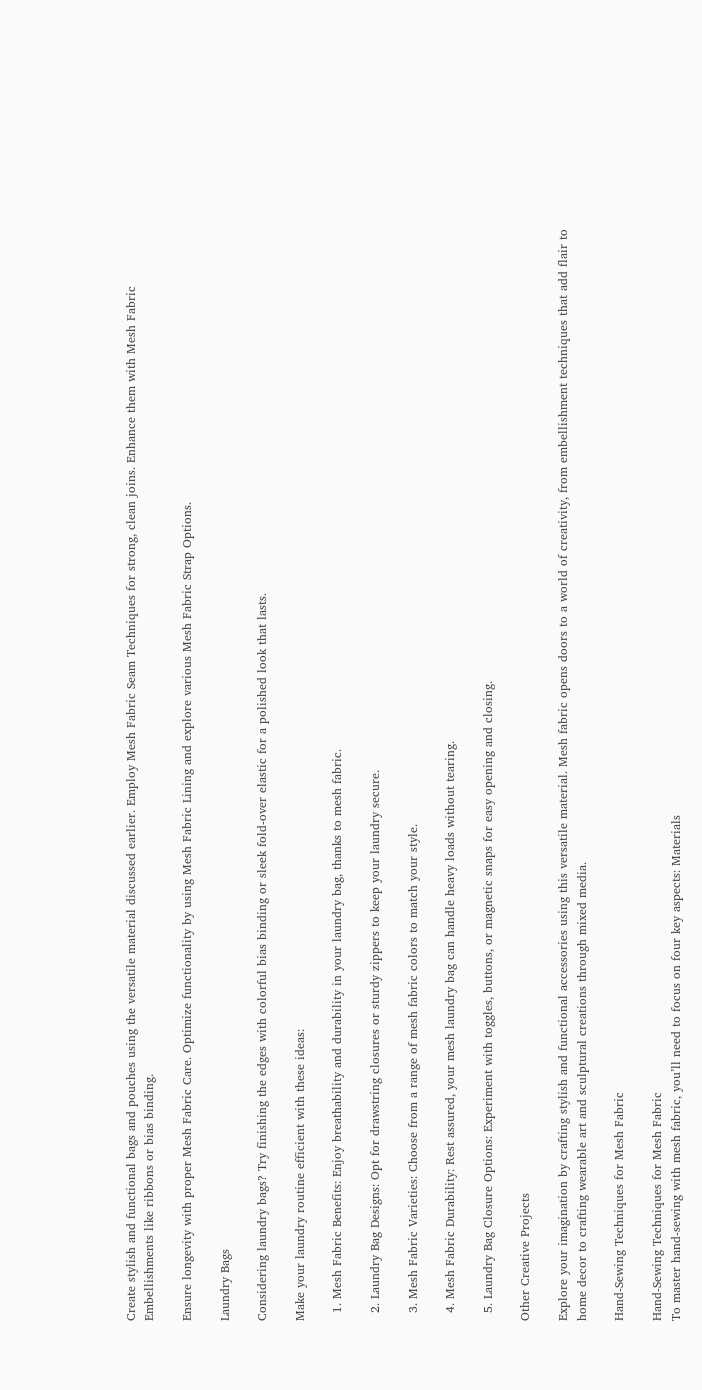Create stylish and functional bags and pouches using the versatile material discussed earlier. Employ Mesh Fabric Seam Techniques for strong, clean joins. Enhance them with Mesh Fabric Embellishments like ribbons or bias binding.

Ensure longevity with proper Mesh Fabric Care. Optimize functionality by using Mesh Fabric Lining and explore various Mesh Fabric Strap Options.

Laundry Bags

Considering laundry bags? Try finishing the edges with colorful bias binding or sleek fold-over elastic for a polished look that lasts.

Make your laundry routine efficient with these ideas:

  1. Mesh Fabric Benefits: Enjoy breathability and durability in your laundry bag, thanks to mesh fabric.

  2. Laundry Bag Designs: Opt for drawstring closures or sturdy zippers to keep your laundry secure.

  3. Mesh Fabric Varieties: Choose from a range of mesh fabric colors to match your style.

  4. Mesh Fabric Durability: Rest assured, your mesh laundry bag can handle heavy loads without tearing.

  5. Laundry Bag Closure Options: Experiment with toggles, buttons, or magnetic snaps for easy opening and closing.

Other Creative Projects

Explore your imagination by crafting stylish and functional accessories using this versatile material. Mesh fabric opens doors to a world of creativity, from embellishment techniques that add flair to home decor to crafting wearable art and sculptural creations through mixed media.

Hand-Sewing Techniques for Mesh Fabric

Hand-Sewing Techniques for Mesh Fabric
To master hand-sewing with mesh fabric, you’ll need to focus on four key aspects: Materials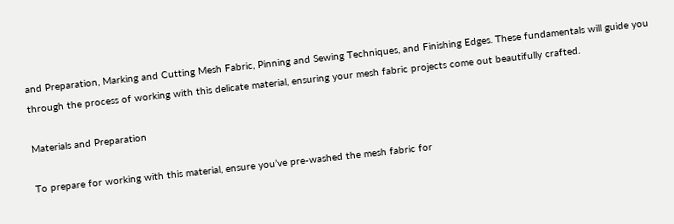and Preparation, Marking and Cutting Mesh Fabric, Pinning and Sewing Techniques, and Finishing Edges. These fundamentals will guide you through the process of working with this delicate material, ensuring your mesh fabric projects come out beautifully crafted.

Materials and Preparation

To prepare for working with this material, ensure you’ve pre-washed the mesh fabric for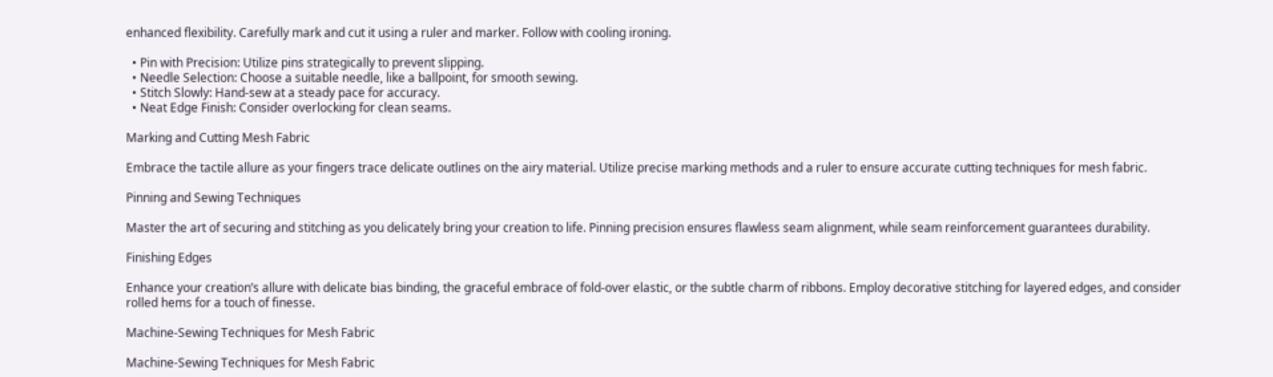enhanced flexibility. Carefully mark and cut it using a ruler and marker. Follow with cooling ironing.

  • Pin with Precision: Utilize pins strategically to prevent slipping.
  • Needle Selection: Choose a suitable needle, like a ballpoint, for smooth sewing.
  • Stitch Slowly: Hand-sew at a steady pace for accuracy.
  • Neat Edge Finish: Consider overlocking for clean seams.

Marking and Cutting Mesh Fabric

Embrace the tactile allure as your fingers trace delicate outlines on the airy material. Utilize precise marking methods and a ruler to ensure accurate cutting techniques for mesh fabric.

Pinning and Sewing Techniques

Master the art of securing and stitching as you delicately bring your creation to life. Pinning precision ensures flawless seam alignment, while seam reinforcement guarantees durability.

Finishing Edges

Enhance your creation’s allure with delicate bias binding, the graceful embrace of fold-over elastic, or the subtle charm of ribbons. Employ decorative stitching for layered edges, and consider rolled hems for a touch of finesse.

Machine-Sewing Techniques for Mesh Fabric

Machine-Sewing Techniques for Mesh Fabric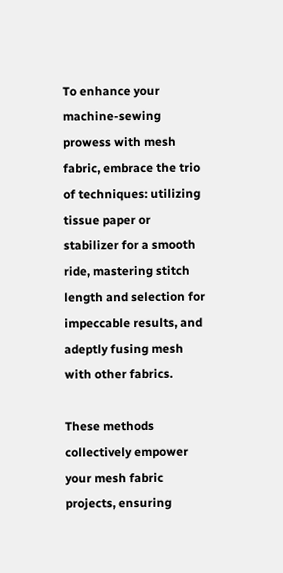To enhance your machine-sewing prowess with mesh fabric, embrace the trio of techniques: utilizing tissue paper or stabilizer for a smooth ride, mastering stitch length and selection for impeccable results, and adeptly fusing mesh with other fabrics.

These methods collectively empower your mesh fabric projects, ensuring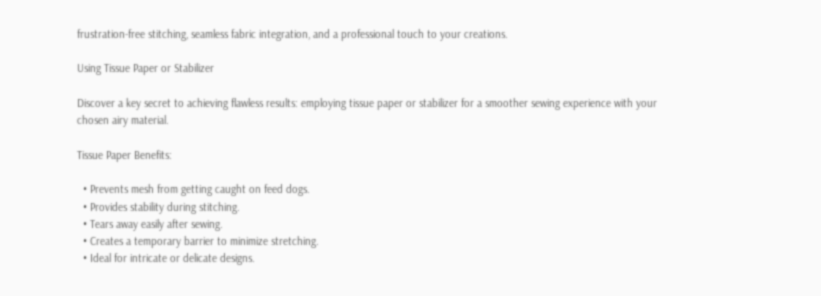frustration-free stitching, seamless fabric integration, and a professional touch to your creations.

Using Tissue Paper or Stabilizer

Discover a key secret to achieving flawless results: employing tissue paper or stabilizer for a smoother sewing experience with your chosen airy material.

Tissue Paper Benefits:

  • Prevents mesh from getting caught on feed dogs.
  • Provides stability during stitching.
  • Tears away easily after sewing.
  • Creates a temporary barrier to minimize stretching.
  • Ideal for intricate or delicate designs.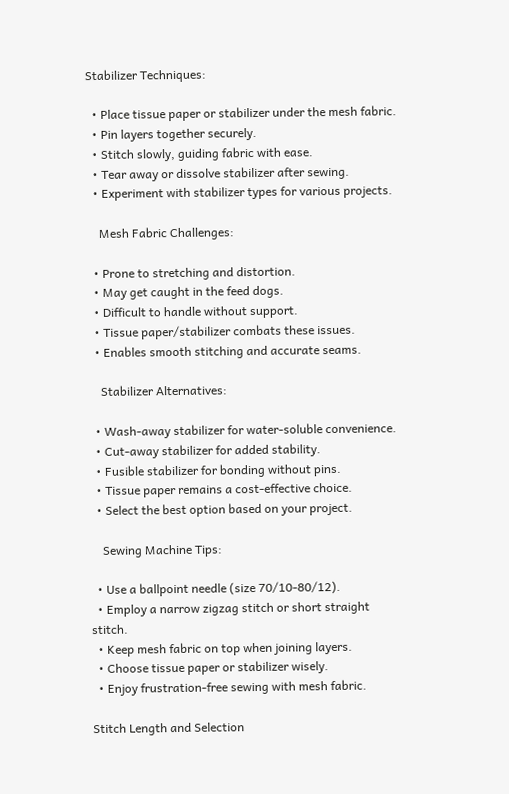Stabilizer Techniques:

  • Place tissue paper or stabilizer under the mesh fabric.
  • Pin layers together securely.
  • Stitch slowly, guiding fabric with ease.
  • Tear away or dissolve stabilizer after sewing.
  • Experiment with stabilizer types for various projects.

    Mesh Fabric Challenges:

  • Prone to stretching and distortion.
  • May get caught in the feed dogs.
  • Difficult to handle without support.
  • Tissue paper/stabilizer combats these issues.
  • Enables smooth stitching and accurate seams.

    Stabilizer Alternatives:

  • Wash-away stabilizer for water-soluble convenience.
  • Cut-away stabilizer for added stability.
  • Fusible stabilizer for bonding without pins.
  • Tissue paper remains a cost-effective choice.
  • Select the best option based on your project.

    Sewing Machine Tips:

  • Use a ballpoint needle (size 70/10-80/12).
  • Employ a narrow zigzag stitch or short straight stitch.
  • Keep mesh fabric on top when joining layers.
  • Choose tissue paper or stabilizer wisely.
  • Enjoy frustration-free sewing with mesh fabric.

Stitch Length and Selection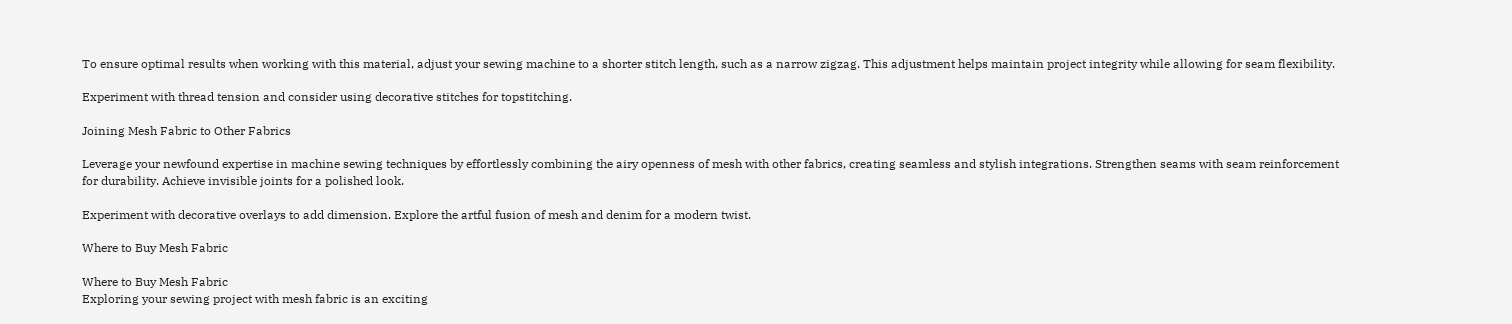To ensure optimal results when working with this material, adjust your sewing machine to a shorter stitch length, such as a narrow zigzag. This adjustment helps maintain project integrity while allowing for seam flexibility.

Experiment with thread tension and consider using decorative stitches for topstitching.

Joining Mesh Fabric to Other Fabrics

Leverage your newfound expertise in machine sewing techniques by effortlessly combining the airy openness of mesh with other fabrics, creating seamless and stylish integrations. Strengthen seams with seam reinforcement for durability. Achieve invisible joints for a polished look.

Experiment with decorative overlays to add dimension. Explore the artful fusion of mesh and denim for a modern twist.

Where to Buy Mesh Fabric

Where to Buy Mesh Fabric
Exploring your sewing project with mesh fabric is an exciting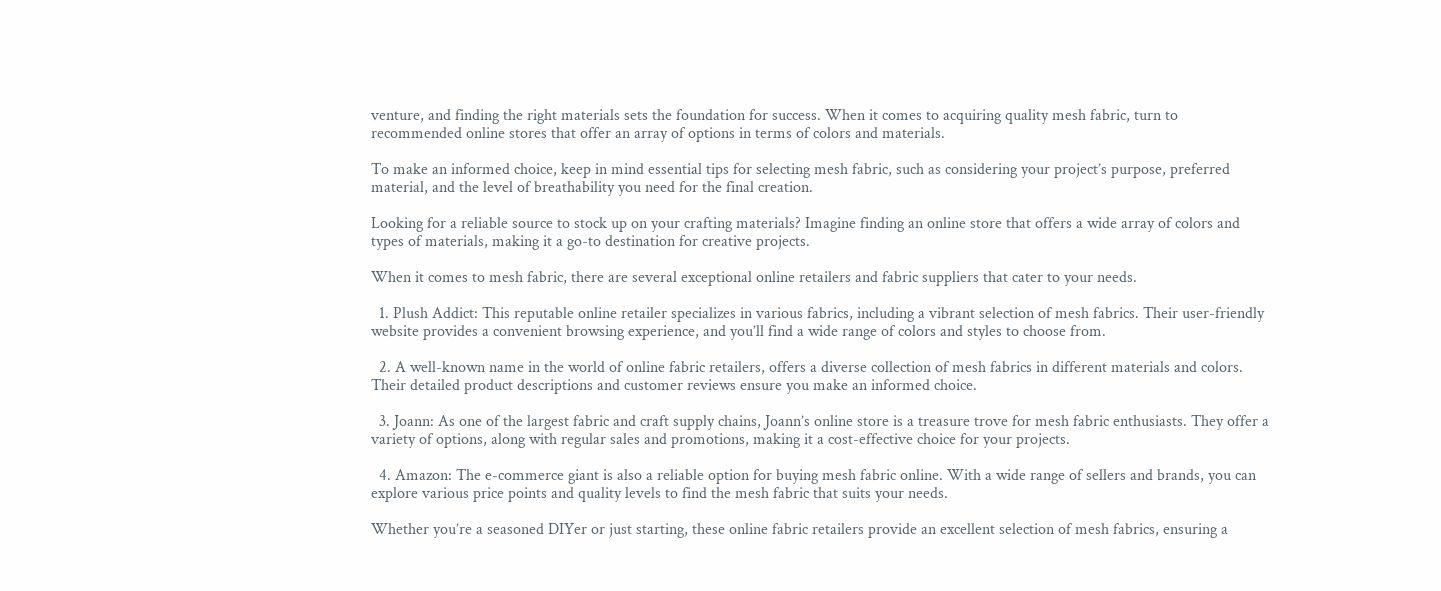venture, and finding the right materials sets the foundation for success. When it comes to acquiring quality mesh fabric, turn to recommended online stores that offer an array of options in terms of colors and materials.

To make an informed choice, keep in mind essential tips for selecting mesh fabric, such as considering your project’s purpose, preferred material, and the level of breathability you need for the final creation.

Looking for a reliable source to stock up on your crafting materials? Imagine finding an online store that offers a wide array of colors and types of materials, making it a go-to destination for creative projects.

When it comes to mesh fabric, there are several exceptional online retailers and fabric suppliers that cater to your needs.

  1. Plush Addict: This reputable online retailer specializes in various fabrics, including a vibrant selection of mesh fabrics. Their user-friendly website provides a convenient browsing experience, and you’ll find a wide range of colors and styles to choose from.

  2. A well-known name in the world of online fabric retailers, offers a diverse collection of mesh fabrics in different materials and colors. Their detailed product descriptions and customer reviews ensure you make an informed choice.

  3. Joann: As one of the largest fabric and craft supply chains, Joann’s online store is a treasure trove for mesh fabric enthusiasts. They offer a variety of options, along with regular sales and promotions, making it a cost-effective choice for your projects.

  4. Amazon: The e-commerce giant is also a reliable option for buying mesh fabric online. With a wide range of sellers and brands, you can explore various price points and quality levels to find the mesh fabric that suits your needs.

Whether you’re a seasoned DIYer or just starting, these online fabric retailers provide an excellent selection of mesh fabrics, ensuring a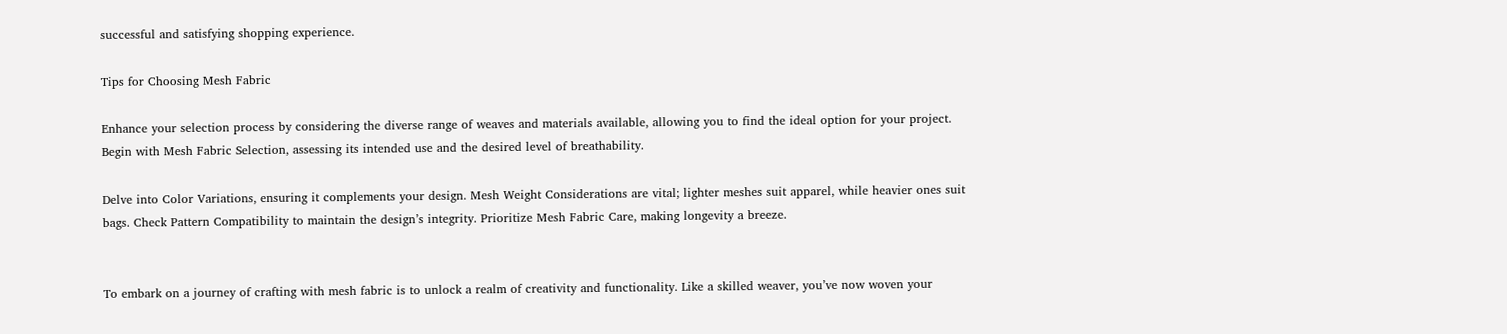successful and satisfying shopping experience.

Tips for Choosing Mesh Fabric

Enhance your selection process by considering the diverse range of weaves and materials available, allowing you to find the ideal option for your project. Begin with Mesh Fabric Selection, assessing its intended use and the desired level of breathability.

Delve into Color Variations, ensuring it complements your design. Mesh Weight Considerations are vital; lighter meshes suit apparel, while heavier ones suit bags. Check Pattern Compatibility to maintain the design’s integrity. Prioritize Mesh Fabric Care, making longevity a breeze.


To embark on a journey of crafting with mesh fabric is to unlock a realm of creativity and functionality. Like a skilled weaver, you’ve now woven your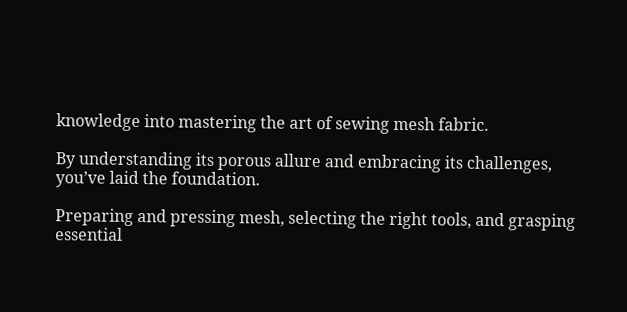knowledge into mastering the art of sewing mesh fabric.

By understanding its porous allure and embracing its challenges, you’ve laid the foundation.

Preparing and pressing mesh, selecting the right tools, and grasping essential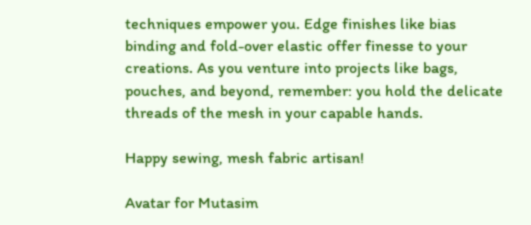techniques empower you. Edge finishes like bias binding and fold-over elastic offer finesse to your creations. As you venture into projects like bags, pouches, and beyond, remember: you hold the delicate threads of the mesh in your capable hands.

Happy sewing, mesh fabric artisan!

Avatar for Mutasim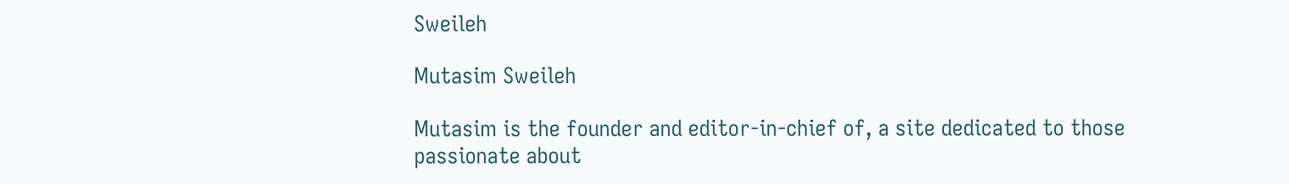Sweileh

Mutasim Sweileh

Mutasim is the founder and editor-in-chief of, a site dedicated to those passionate about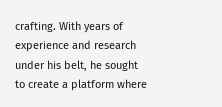crafting. With years of experience and research under his belt, he sought to create a platform where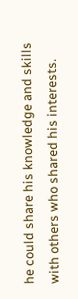he could share his knowledge and skills with others who shared his interests.